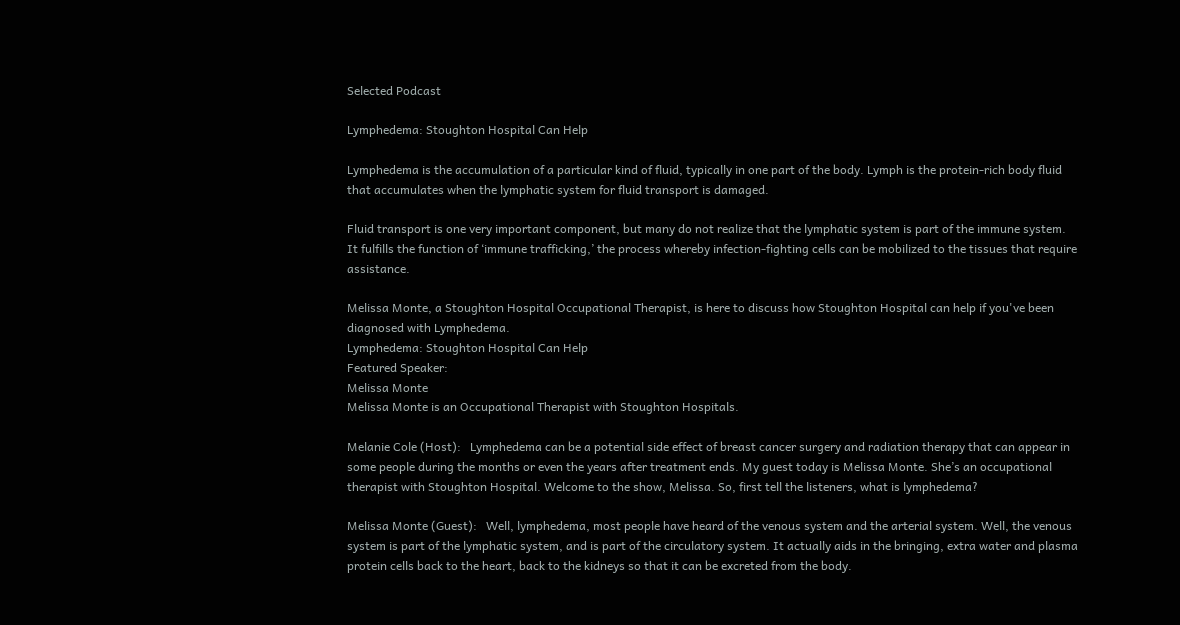Selected Podcast

Lymphedema: Stoughton Hospital Can Help

Lymphedema is the accumulation of a particular kind of fluid, typically in one part of the body. Lymph is the protein-rich body fluid that accumulates when the lymphatic system for fluid transport is damaged.

Fluid transport is one very important component, but many do not realize that the lymphatic system is part of the immune system. It fulfills the function of ‘immune trafficking,’ the process whereby infection-fighting cells can be mobilized to the tissues that require assistance.

Melissa Monte, a Stoughton Hospital Occupational Therapist, is here to discuss how Stoughton Hospital can help if you've been diagnosed with Lymphedema.
Lymphedema: Stoughton Hospital Can Help
Featured Speaker:
Melissa Monte
Melissa Monte is an Occupational Therapist with Stoughton Hospitals.

Melanie Cole (Host):   Lymphedema can be a potential side effect of breast cancer surgery and radiation therapy that can appear in some people during the months or even the years after treatment ends. My guest today is Melissa Monte. She’s an occupational therapist with Stoughton Hospital. Welcome to the show, Melissa. So, first tell the listeners, what is lymphedema?

Melissa Monte (Guest):   Well, lymphedema, most people have heard of the venous system and the arterial system. Well, the venous system is part of the lymphatic system, and is part of the circulatory system. It actually aids in the bringing, extra water and plasma protein cells back to the heart, back to the kidneys so that it can be excreted from the body.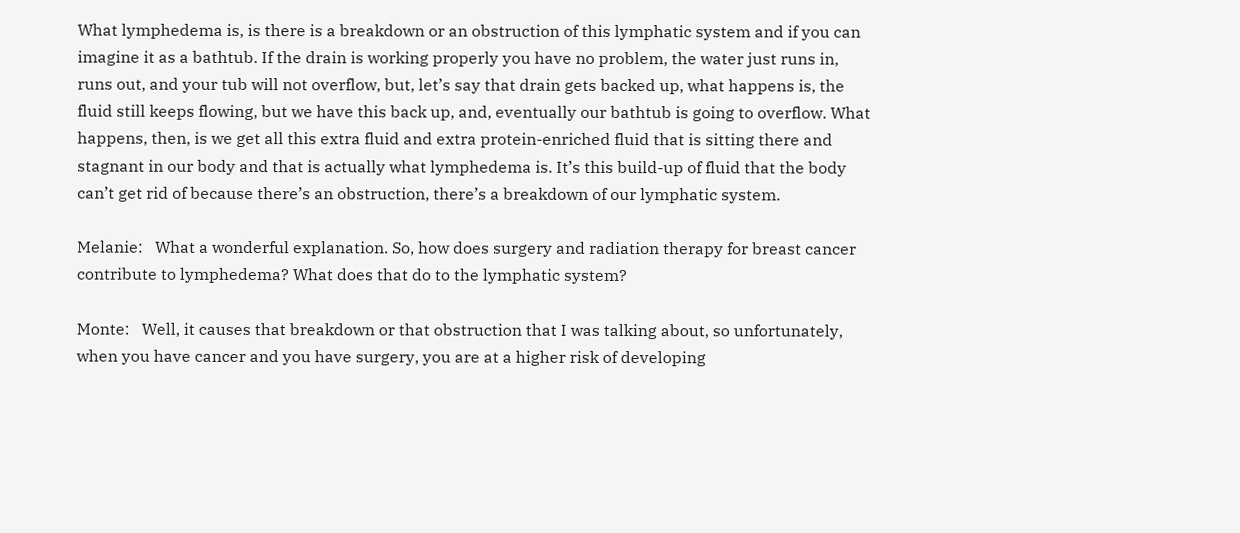What lymphedema is, is there is a breakdown or an obstruction of this lymphatic system and if you can imagine it as a bathtub. If the drain is working properly you have no problem, the water just runs in, runs out, and your tub will not overflow, but, let’s say that drain gets backed up, what happens is, the fluid still keeps flowing, but we have this back up, and, eventually our bathtub is going to overflow. What happens, then, is we get all this extra fluid and extra protein-enriched fluid that is sitting there and stagnant in our body and that is actually what lymphedema is. It’s this build-up of fluid that the body can’t get rid of because there’s an obstruction, there’s a breakdown of our lymphatic system.

Melanie:   What a wonderful explanation. So, how does surgery and radiation therapy for breast cancer contribute to lymphedema? What does that do to the lymphatic system?

Monte:   Well, it causes that breakdown or that obstruction that I was talking about, so unfortunately, when you have cancer and you have surgery, you are at a higher risk of developing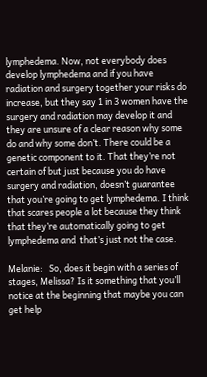lymphedema. Now, not everybody does develop lymphedema and if you have radiation and surgery together your risks do increase, but they say 1 in 3 women have the surgery and radiation may develop it and they are unsure of a clear reason why some do and why some don’t. There could be a genetic component to it. That they’re not certain of but just because you do have surgery and radiation, doesn’t guarantee that you’re going to get lymphedema. I think that scares people a lot because they think that they’re automatically going to get lymphedema and  that’s just not the case.

Melanie:   So, does it begin with a series of stages, Melissa? Is it something that you’ll notice at the beginning that maybe you can get help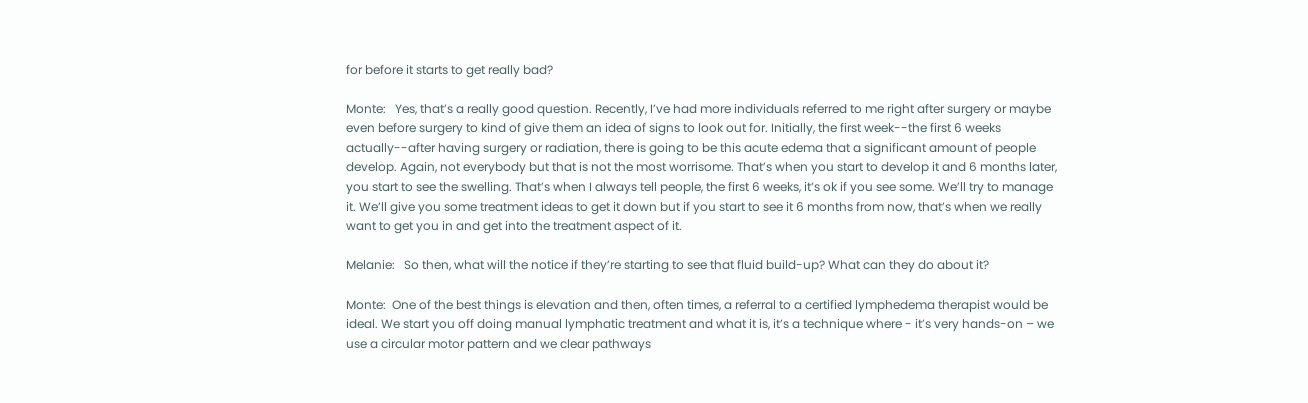for before it starts to get really bad?

Monte:   Yes, that’s a really good question. Recently, I’ve had more individuals referred to me right after surgery or maybe even before surgery to kind of give them an idea of signs to look out for. Initially, the first week--the first 6 weeks actually--after having surgery or radiation, there is going to be this acute edema that a significant amount of people develop. Again, not everybody but that is not the most worrisome. That’s when you start to develop it and 6 months later, you start to see the swelling. That’s when I always tell people, the first 6 weeks, it’s ok if you see some. We’ll try to manage it. We’ll give you some treatment ideas to get it down but if you start to see it 6 months from now, that’s when we really want to get you in and get into the treatment aspect of it.

Melanie:   So then, what will the notice if they’re starting to see that fluid build-up? What can they do about it?

Monte:  One of the best things is elevation and then, often times, a referral to a certified lymphedema therapist would be ideal. We start you off doing manual lymphatic treatment and what it is, it’s a technique where - it’s very hands-on – we use a circular motor pattern and we clear pathways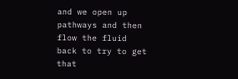and we open up pathways and then flow the fluid back to try to get that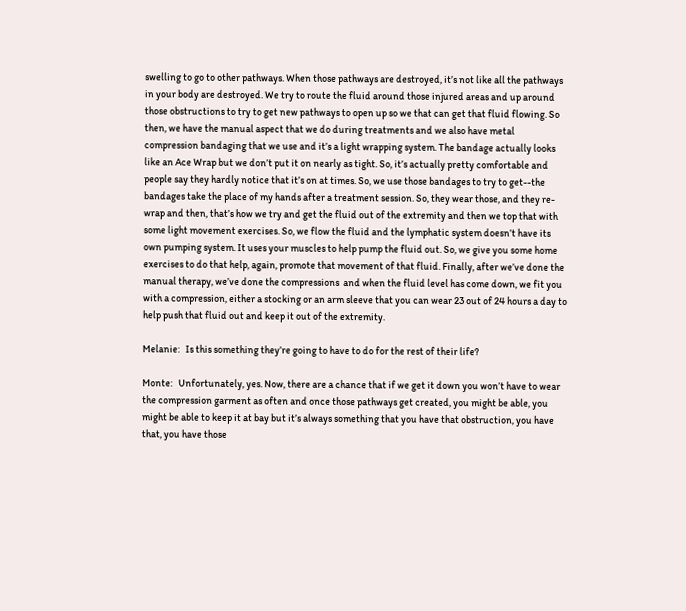swelling to go to other pathways. When those pathways are destroyed, it’s not like all the pathways in your body are destroyed. We try to route the fluid around those injured areas and up around those obstructions to try to get new pathways to open up so we that can get that fluid flowing. So then, we have the manual aspect that we do during treatments and we also have metal compression bandaging that we use and it’s a light wrapping system. The bandage actually looks like an Ace Wrap but we don’t put it on nearly as tight. So, it’s actually pretty comfortable and people say they hardly notice that it’s on at times. So, we use those bandages to try to get--the bandages take the place of my hands after a treatment session. So, they wear those, and they re-wrap and then, that’s how we try and get the fluid out of the extremity and then we top that with some light movement exercises. So, we flow the fluid and the lymphatic system doesn’t have its own pumping system. It uses your muscles to help pump the fluid out. So, we give you some home exercises to do that help, again, promote that movement of that fluid. Finally, after we’ve done the manual therapy, we’ve done the compressions  and when the fluid level has come down, we fit you with a compression, either a stocking or an arm sleeve that you can wear 23 out of 24 hours a day to help push that fluid out and keep it out of the extremity.

Melanie:   Is this something they’re going to have to do for the rest of their life?

Monte:   Unfortunately, yes. Now, there are a chance that if we get it down you won’t have to wear the compression garment as often and once those pathways get created, you might be able, you might be able to keep it at bay but it’s always something that you have that obstruction, you have that, you have those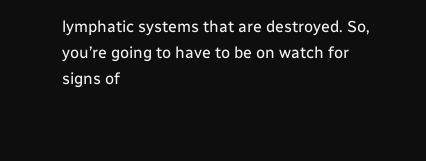lymphatic systems that are destroyed. So, you’re going to have to be on watch for signs of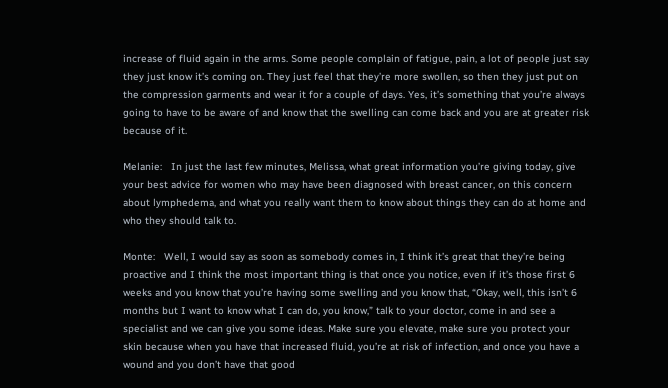increase of fluid again in the arms. Some people complain of fatigue, pain, a lot of people just say they just know it’s coming on. They just feel that they’re more swollen, so then they just put on the compression garments and wear it for a couple of days. Yes, it’s something that you’re always going to have to be aware of and know that the swelling can come back and you are at greater risk because of it.

Melanie:   In just the last few minutes, Melissa, what great information you’re giving today, give your best advice for women who may have been diagnosed with breast cancer, on this concern about lymphedema, and what you really want them to know about things they can do at home and who they should talk to.

Monte:   Well, I would say as soon as somebody comes in, I think it’s great that they’re being proactive and I think the most important thing is that once you notice, even if it’s those first 6 weeks and you know that you’re having some swelling and you know that, “Okay, well, this isn’t 6 months but I want to know what I can do, you know,” talk to your doctor, come in and see a specialist and we can give you some ideas. Make sure you elevate, make sure you protect your skin because when you have that increased fluid, you’re at risk of infection, and once you have a wound and you don’t have that good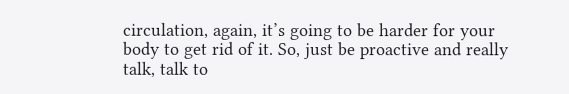circulation, again, it’s going to be harder for your body to get rid of it. So, just be proactive and really talk, talk to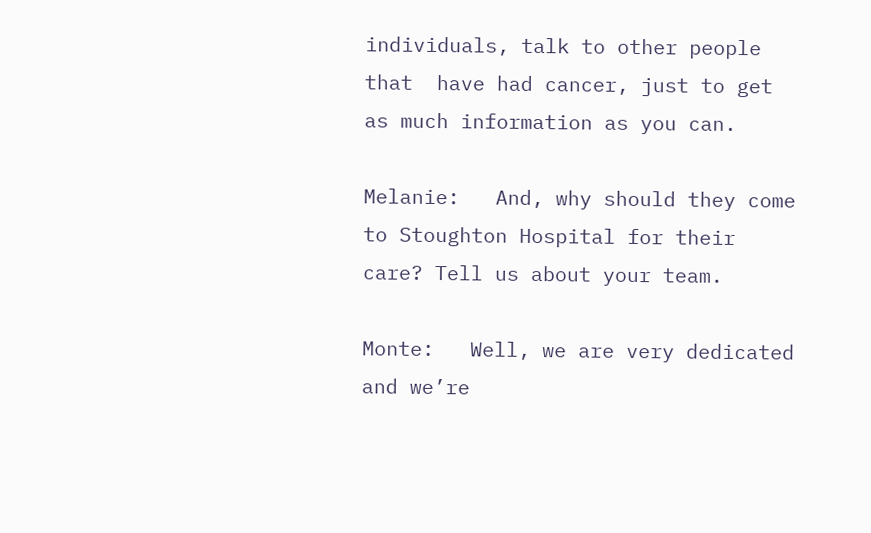individuals, talk to other people that  have had cancer, just to get as much information as you can.

Melanie:   And, why should they come to Stoughton Hospital for their care? Tell us about your team.

Monte:   Well, we are very dedicated and we’re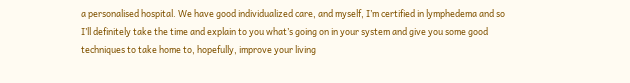a personalised hospital. We have good individualized care, and myself, I’m certified in lymphedema and so I’ll definitely take the time and explain to you what’s going on in your system and give you some good techniques to take home to, hopefully, improve your living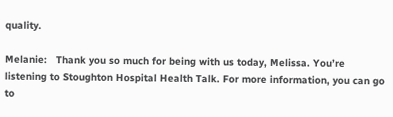quality.

Melanie:   Thank you so much for being with us today, Melissa. You’re listening to Stoughton Hospital Health Talk. For more information, you can go to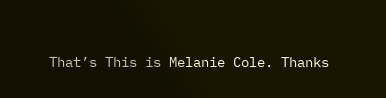That’s This is Melanie Cole. Thanks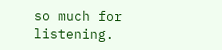so much for listening.